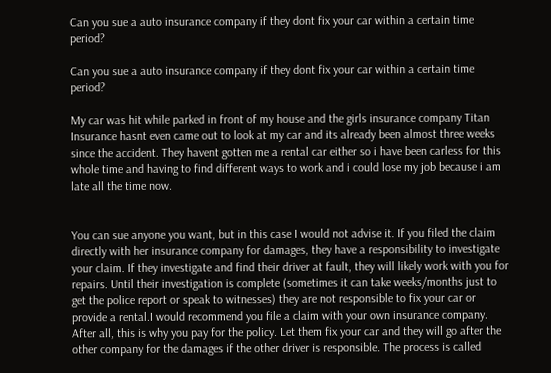Can you sue a auto insurance company if they dont fix your car within a certain time period?

Can you sue a auto insurance company if they dont fix your car within a certain time period?

My car was hit while parked in front of my house and the girls insurance company Titan Insurance hasnt even came out to look at my car and its already been almost three weeks since the accident. They havent gotten me a rental car either so i have been carless for this whole time and having to find different ways to work and i could lose my job because i am late all the time now.


You can sue anyone you want, but in this case I would not advise it. If you filed the claim directly with her insurance company for damages, they have a responsibility to investigate your claim. If they investigate and find their driver at fault, they will likely work with you for repairs. Until their investigation is complete (sometimes it can take weeks/months just to get the police report or speak to witnesses) they are not responsible to fix your car or provide a rental.I would recommend you file a claim with your own insurance company. After all, this is why you pay for the policy. Let them fix your car and they will go after the other company for the damages if the other driver is responsible. The process is called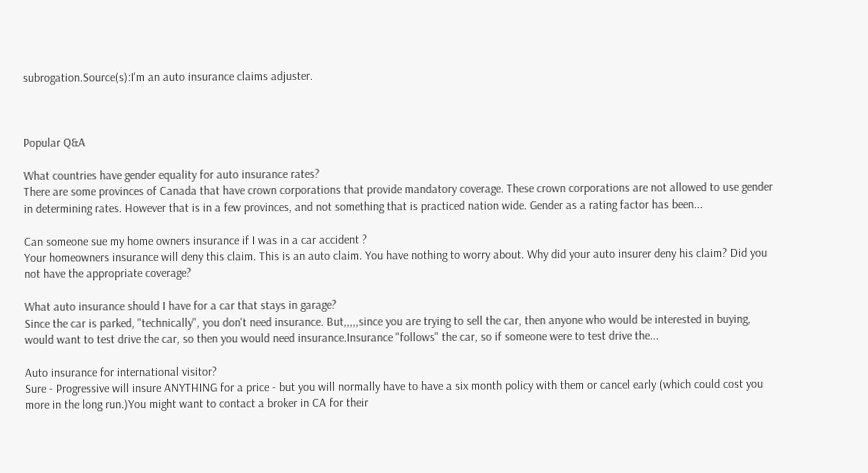subrogation.Source(s):I'm an auto insurance claims adjuster.



Popular Q&A

What countries have gender equality for auto insurance rates?
There are some provinces of Canada that have crown corporations that provide mandatory coverage. These crown corporations are not allowed to use gender in determining rates. However that is in a few provinces, and not something that is practiced nation wide. Gender as a rating factor has been...

Can someone sue my home owners insurance if I was in a car accident ?
Your homeowners insurance will deny this claim. This is an auto claim. You have nothing to worry about. Why did your auto insurer deny his claim? Did you not have the appropriate coverage?

What auto insurance should I have for a car that stays in garage?
Since the car is parked, "technically", you don't need insurance. But,,,,,since you are trying to sell the car, then anyone who would be interested in buying, would want to test drive the car, so then you would need insurance.Insurance "follows" the car, so if someone were to test drive the...

Auto insurance for international visitor?
Sure - Progressive will insure ANYTHING for a price - but you will normally have to have a six month policy with them or cancel early (which could cost you more in the long run.)You might want to contact a broker in CA for their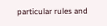particular rules and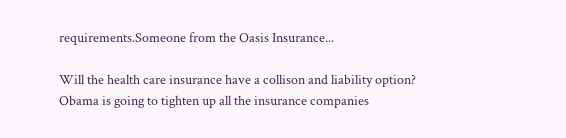requirements.Someone from the Oasis Insurance...

Will the health care insurance have a collison and liability option?
Obama is going to tighten up all the insurance companies